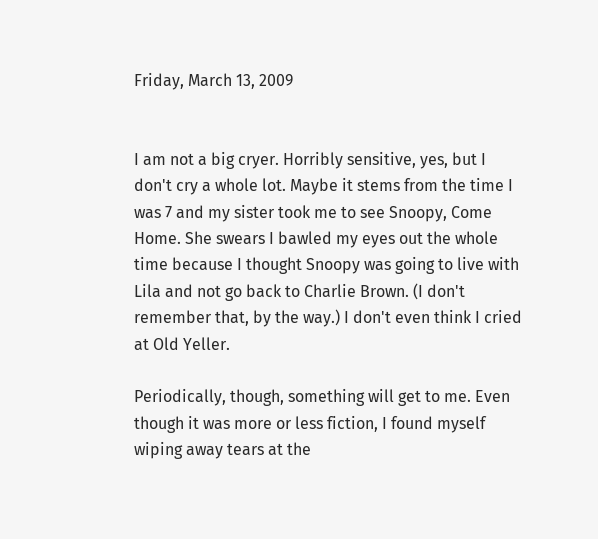Friday, March 13, 2009


I am not a big cryer. Horribly sensitive, yes, but I don't cry a whole lot. Maybe it stems from the time I was 7 and my sister took me to see Snoopy, Come Home. She swears I bawled my eyes out the whole time because I thought Snoopy was going to live with Lila and not go back to Charlie Brown. (I don't remember that, by the way.) I don't even think I cried at Old Yeller.

Periodically, though, something will get to me. Even though it was more or less fiction, I found myself wiping away tears at the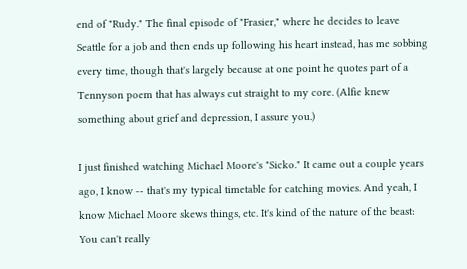end of "Rudy." The final episode of "Frasier," where he decides to leave Seattle for a job and then ends up following his heart instead, has me sobbing every time, though that's largely because at one point he quotes part of a Tennyson poem that has always cut straight to my core. (Alfie knew something about grief and depression, I assure you.)

I just finished watching Michael Moore's "Sicko." It came out a couple years ago, I know -- that's my typical timetable for catching movies. And yeah, I know Michael Moore skews things, etc. It's kind of the nature of the beast: You can't really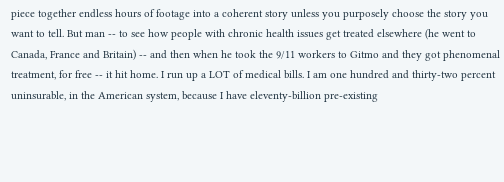piece together endless hours of footage into a coherent story unless you purposely choose the story you want to tell. But man -- to see how people with chronic health issues get treated elsewhere (he went to Canada, France and Britain) -- and then when he took the 9/11 workers to Gitmo and they got phenomenal treatment, for free -- it hit home. I run up a LOT of medical bills. I am one hundred and thirty-two percent uninsurable, in the American system, because I have eleventy-billion pre-existing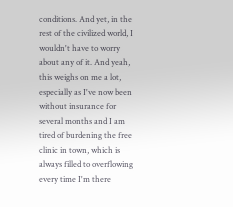conditions. And yet, in the rest of the civilized world, I wouldn't have to worry about any of it. And yeah, this weighs on me a lot, especially as I've now been without insurance for several months and I am tired of burdening the free clinic in town, which is always filled to overflowing every time I'm there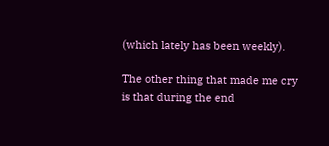(which lately has been weekly).

The other thing that made me cry is that during the end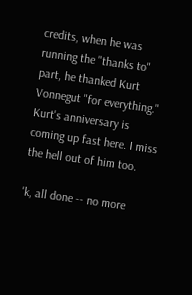credits, when he was running the "thanks to" part, he thanked Kurt Vonnegut "for everything." Kurt's anniversary is coming up fast here. I miss the hell out of him too.

'k, all done -- no more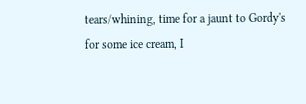tears/whining, time for a jaunt to Gordy's for some ice cream, I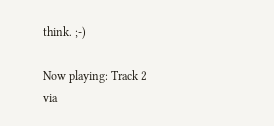think. ;-)

Now playing: Track 2
via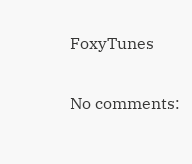FoxyTunes

No comments: